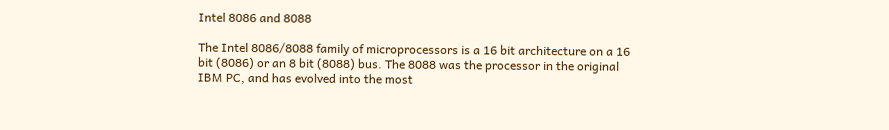Intel 8086 and 8088

The Intel 8086/8088 family of microprocessors is a 16 bit architecture on a 16 bit (8086) or an 8 bit (8088) bus. The 8088 was the processor in the original IBM PC, and has evolved into the most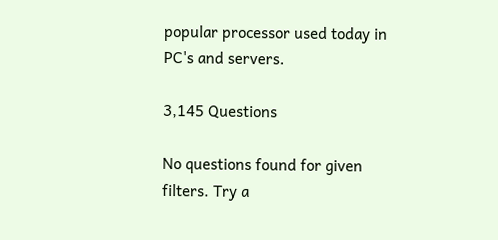popular processor used today in PC's and servers.

3,145 Questions

No questions found for given filters. Try a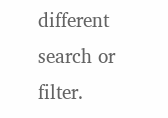different search or filter.